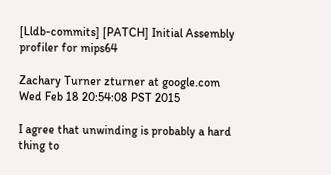[Lldb-commits] [PATCH] Initial Assembly profiler for mips64

Zachary Turner zturner at google.com
Wed Feb 18 20:54:08 PST 2015

I agree that unwinding is probably a hard thing to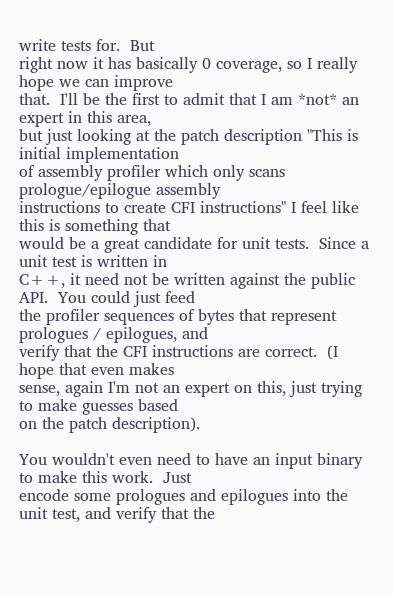write tests for.  But
right now it has basically 0 coverage, so I really hope we can improve
that.  I'll be the first to admit that I am *not* an expert in this area,
but just looking at the patch description "This is initial implementation
of assembly profiler which only scans prologue/epilogue assembly
instructions to create CFI instructions" I feel like this is something that
would be a great candidate for unit tests.  Since a unit test is written in
C++, it need not be written against the public API.  You could just feed
the profiler sequences of bytes that represent prologues / epilogues, and
verify that the CFI instructions are correct.  (I hope that even makes
sense, again I'm not an expert on this, just trying to make guesses based
on the patch description).

You wouldn't even need to have an input binary to make this work.  Just
encode some prologues and epilogues into the unit test, and verify that the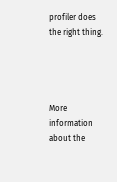profiler does the right thing.




More information about the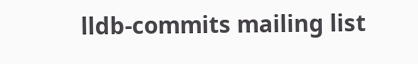lldb-commits mailing list